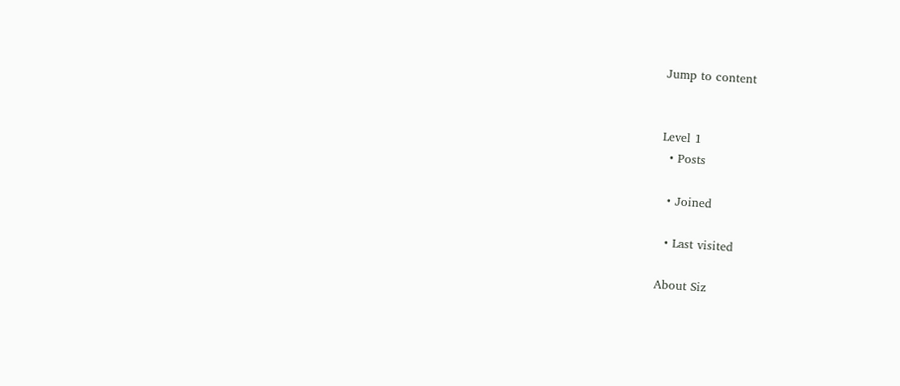Jump to content


Level 1
  • Posts

  • Joined

  • Last visited

About Siz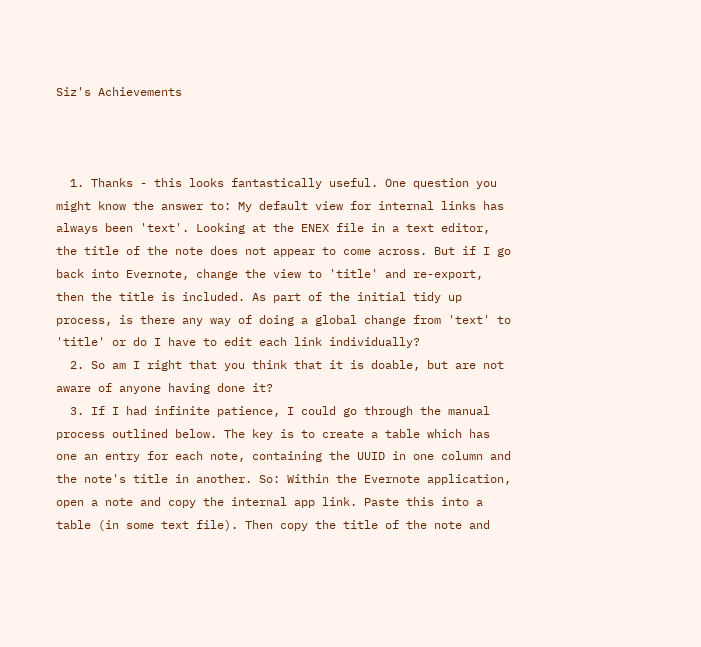Siz's Achievements



  1. Thanks - this looks fantastically useful. One question you might know the answer to: My default view for internal links has always been 'text'. Looking at the ENEX file in a text editor, the title of the note does not appear to come across. But if I go back into Evernote, change the view to 'title' and re-export, then the title is included. As part of the initial tidy up process, is there any way of doing a global change from 'text' to 'title' or do I have to edit each link individually?
  2. So am I right that you think that it is doable, but are not aware of anyone having done it?
  3. If I had infinite patience, I could go through the manual process outlined below. The key is to create a table which has one an entry for each note, containing the UUID in one column and the note's title in another. So: Within the Evernote application, open a note and copy the internal app link. Paste this into a table (in some text file). Then copy the title of the note and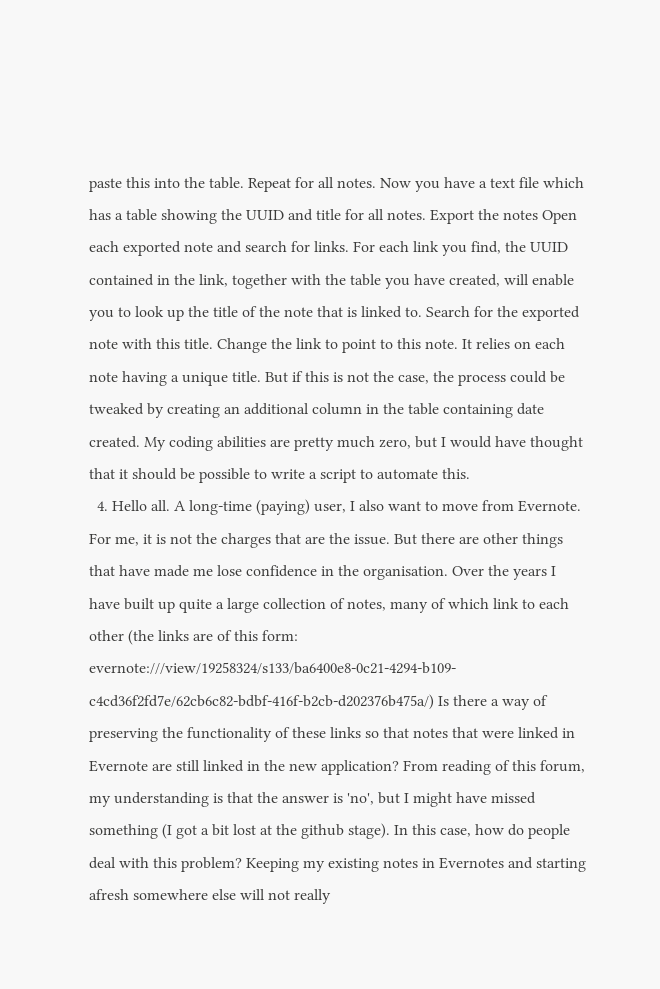paste this into the table. Repeat for all notes. Now you have a text file which has a table showing the UUID and title for all notes. Export the notes Open each exported note and search for links. For each link you find, the UUID contained in the link, together with the table you have created, will enable you to look up the title of the note that is linked to. Search for the exported note with this title. Change the link to point to this note. It relies on each note having a unique title. But if this is not the case, the process could be tweaked by creating an additional column in the table containing date created. My coding abilities are pretty much zero, but I would have thought that it should be possible to write a script to automate this.
  4. Hello all. A long-time (paying) user, I also want to move from Evernote. For me, it is not the charges that are the issue. But there are other things that have made me lose confidence in the organisation. Over the years I have built up quite a large collection of notes, many of which link to each other (the links are of this form: evernote:///view/19258324/s133/ba6400e8-0c21-4294-b109-c4cd36f2fd7e/62cb6c82-bdbf-416f-b2cb-d202376b475a/) Is there a way of preserving the functionality of these links so that notes that were linked in Evernote are still linked in the new application? From reading of this forum, my understanding is that the answer is 'no', but I might have missed something (I got a bit lost at the github stage). In this case, how do people deal with this problem? Keeping my existing notes in Evernotes and starting afresh somewhere else will not really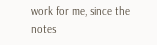work for me, since the notes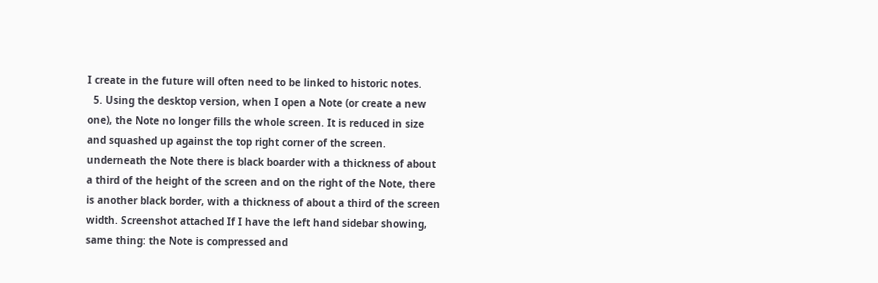I create in the future will often need to be linked to historic notes.
  5. Using the desktop version, when I open a Note (or create a new one), the Note no longer fills the whole screen. It is reduced in size and squashed up against the top right corner of the screen. underneath the Note there is black boarder with a thickness of about a third of the height of the screen and on the right of the Note, there is another black border, with a thickness of about a third of the screen width. Screenshot attached If I have the left hand sidebar showing, same thing: the Note is compressed and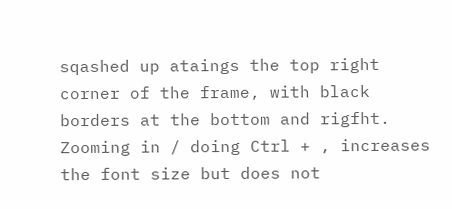sqashed up ataings the top right corner of the frame, with black borders at the bottom and rigfht. Zooming in / doing Ctrl + , increases the font size but does not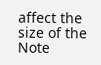affect the size of the Note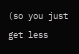(so you just get less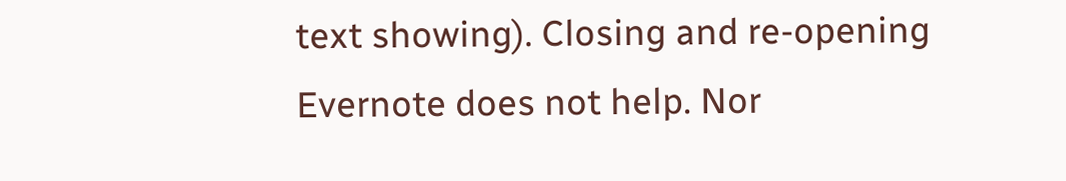text showing). Closing and re-opening Evernote does not help. Nor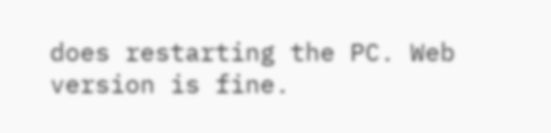does restarting the PC. Web version is fine.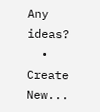Any ideas?
  • Create New...